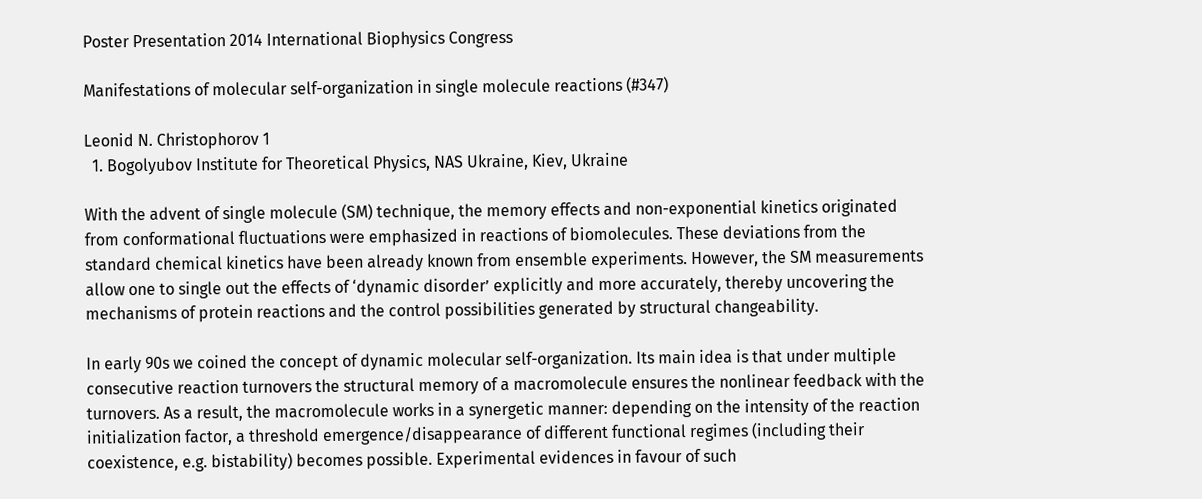Poster Presentation 2014 International Biophysics Congress

Manifestations of molecular self-organization in single molecule reactions (#347)

Leonid N. Christophorov 1
  1. Bogolyubov Institute for Theoretical Physics, NAS Ukraine, Kiev, Ukraine

With the advent of single molecule (SM) technique, the memory effects and non-exponential kinetics originated from conformational fluctuations were emphasized in reactions of biomolecules. These deviations from the standard chemical kinetics have been already known from ensemble experiments. However, the SM measurements allow one to single out the effects of ‘dynamic disorder’ explicitly and more accurately, thereby uncovering the mechanisms of protein reactions and the control possibilities generated by structural changeability.

In early 90s we coined the concept of dynamic molecular self-organization. Its main idea is that under multiple consecutive reaction turnovers the structural memory of a macromolecule ensures the nonlinear feedback with the turnovers. As a result, the macromolecule works in a synergetic manner: depending on the intensity of the reaction initialization factor, a threshold emergence/disappearance of different functional regimes (including their coexistence, e.g. bistability) becomes possible. Experimental evidences in favour of such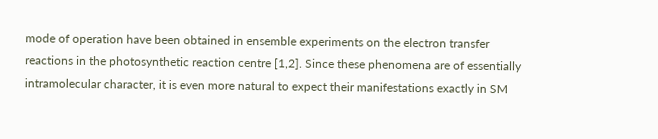mode of operation have been obtained in ensemble experiments on the electron transfer reactions in the photosynthetic reaction centre [1,2]. Since these phenomena are of essentially intramolecular character, it is even more natural to expect their manifestations exactly in SM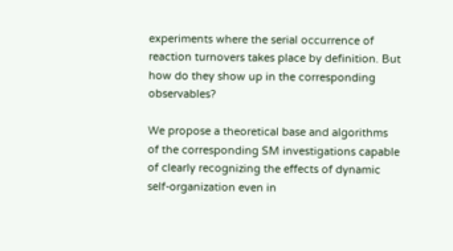experiments where the serial occurrence of reaction turnovers takes place by definition. But how do they show up in the corresponding observables?

We propose a theoretical base and algorithms of the corresponding SM investigations capable of clearly recognizing the effects of dynamic self-organization even in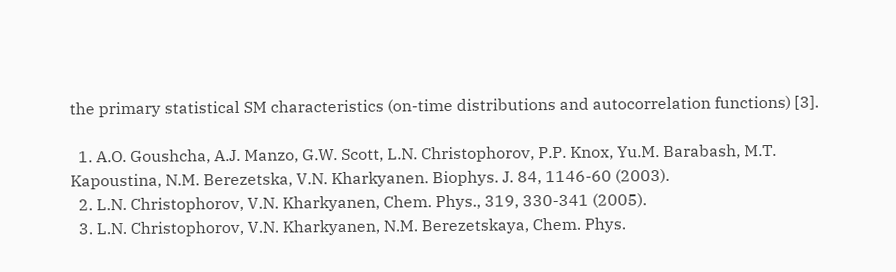the primary statistical SM characteristics (on-time distributions and autocorrelation functions) [3].

  1. A.O. Goushcha, A.J. Manzo, G.W. Scott, L.N. Christophorov, P.P. Knox, Yu.M. Barabash, M.T. Kapoustina, N.M. Berezetska, V.N. Kharkyanen. Biophys. J. 84, 1146-60 (2003).
  2. L.N. Christophorov, V.N. Kharkyanen, Chem. Phys., 319, 330-341 (2005).
  3. L.N. Christophorov, V.N. Kharkyanen, N.M. Berezetskaya, Chem. Phys.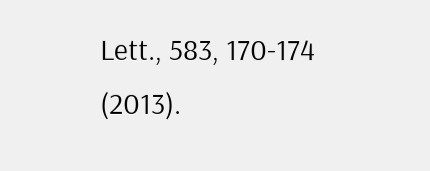Lett., 583, 170-174 (2013).